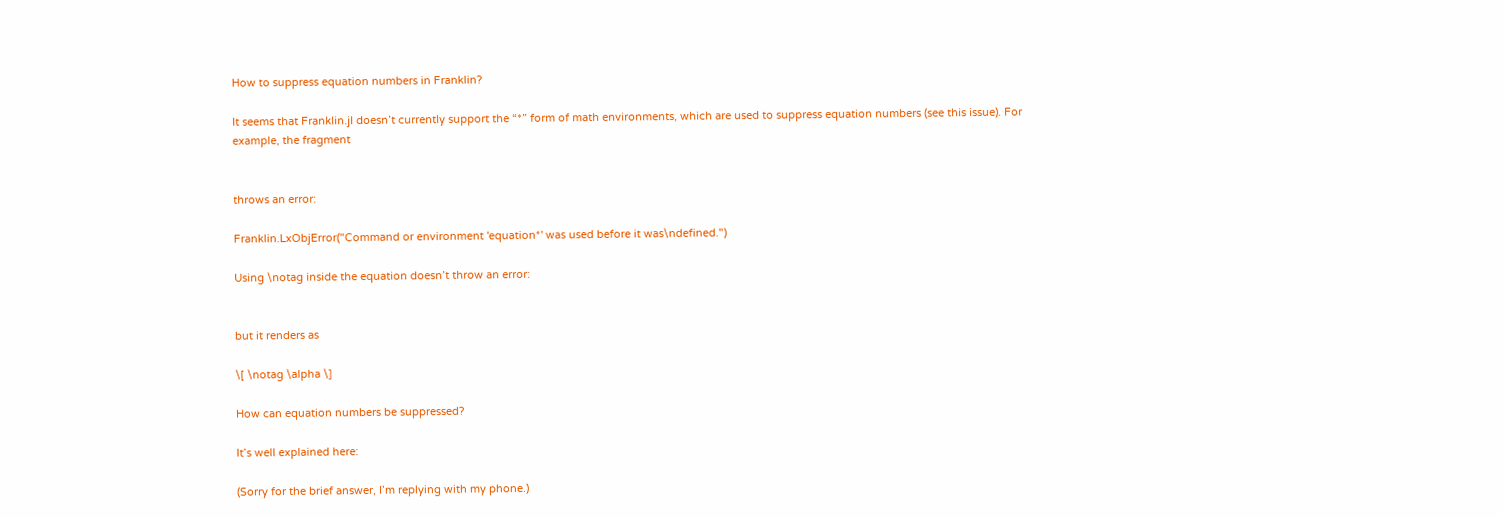How to suppress equation numbers in Franklin?

It seems that Franklin.jl doesn’t currently support the “*” form of math environments, which are used to suppress equation numbers (see this issue). For example, the fragment


throws an error:

Franklin.LxObjError("Command or environment 'equation*' was used before it was\ndefined.")

Using \notag inside the equation doesn’t throw an error:


but it renders as

\[ \notag \alpha \]

How can equation numbers be suppressed?

It’s well explained here:

(Sorry for the brief answer, I’m replying with my phone.)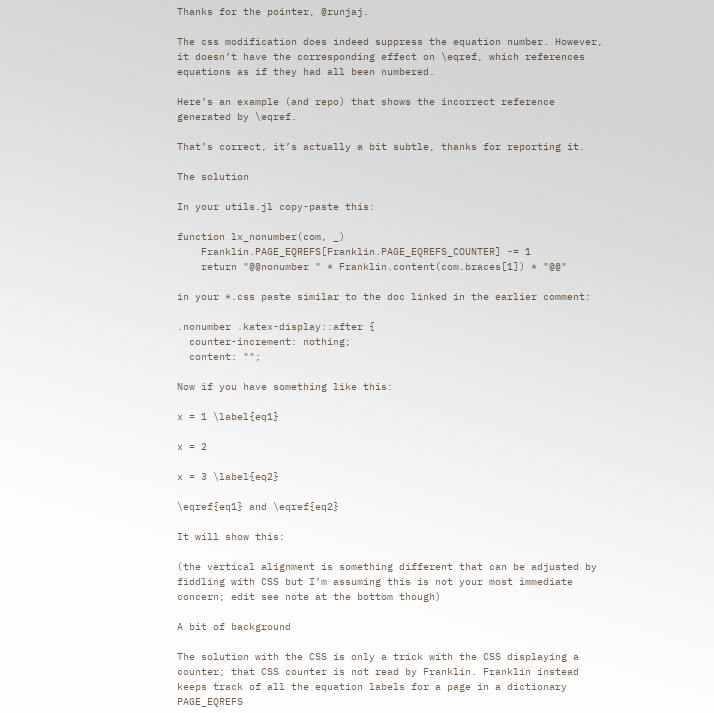Thanks for the pointer, @runjaj.

The css modification does indeed suppress the equation number. However, it doesn’t have the corresponding effect on \eqref, which references equations as if they had all been numbered.

Here’s an example (and repo) that shows the incorrect reference generated by \eqref.

That’s correct, it’s actually a bit subtle, thanks for reporting it.

The solution

In your utils.jl copy-paste this:

function lx_nonumber(com, _)
    Franklin.PAGE_EQREFS[Franklin.PAGE_EQREFS_COUNTER] -= 1
    return "@@nonumber " * Franklin.content(com.braces[1]) * "@@"

in your *.css paste similar to the doc linked in the earlier comment:

.nonumber .katex-display::after {
  counter-increment: nothing;
  content: "";

Now if you have something like this:

x = 1 \label{eq1}

x = 2

x = 3 \label{eq2}

\eqref{eq1} and \eqref{eq2}

It will show this:

(the vertical alignment is something different that can be adjusted by fiddling with CSS but I’m assuming this is not your most immediate concern; edit see note at the bottom though)

A bit of background

The solution with the CSS is only a trick with the CSS displaying a counter; that CSS counter is not read by Franklin. Franklin instead keeps track of all the equation labels for a page in a dictionary PAGE_EQREFS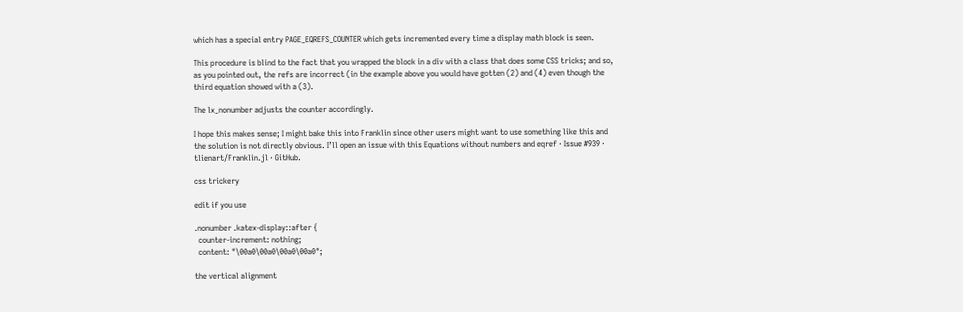which has a special entry PAGE_EQREFS_COUNTER which gets incremented every time a display math block is seen.

This procedure is blind to the fact that you wrapped the block in a div with a class that does some CSS tricks; and so, as you pointed out, the refs are incorrect (in the example above you would have gotten (2) and (4) even though the third equation showed with a (3).

The lx_nonumber adjusts the counter accordingly.

I hope this makes sense; I might bake this into Franklin since other users might want to use something like this and the solution is not directly obvious. I’ll open an issue with this Equations without numbers and eqref · Issue #939 · tlienart/Franklin.jl · GitHub.

css trickery

edit if you use

.nonumber .katex-display::after {
  counter-increment: nothing;
  content: "\00a0\00a0\00a0\00a0";

the vertical alignment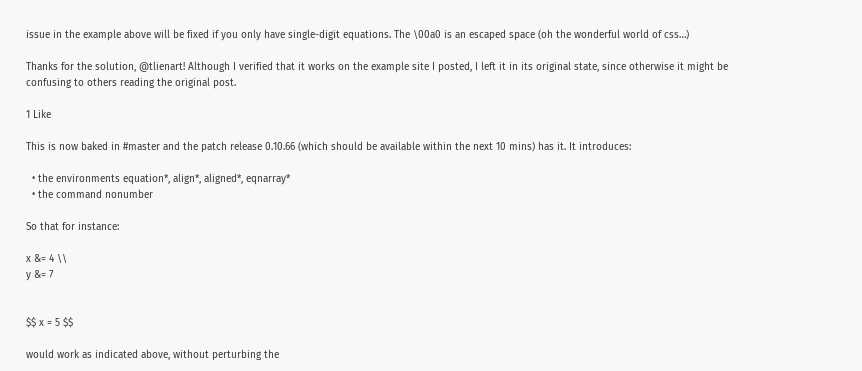issue in the example above will be fixed if you only have single-digit equations. The \00a0 is an escaped space (oh the wonderful world of css…)

Thanks for the solution, @tlienart! Although I verified that it works on the example site I posted, I left it in its original state, since otherwise it might be confusing to others reading the original post.

1 Like

This is now baked in #master and the patch release 0.10.66 (which should be available within the next 10 mins) has it. It introduces:

  • the environments equation*, align*, aligned*, eqnarray*
  • the command nonumber

So that for instance:

x &= 4 \\
y &= 7


$$ x = 5 $$

would work as indicated above, without perturbing the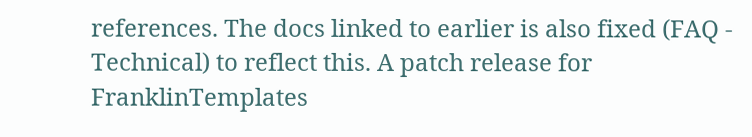references. The docs linked to earlier is also fixed (FAQ - Technical) to reflect this. A patch release for FranklinTemplates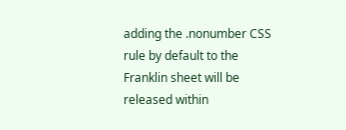adding the .nonumber CSS rule by default to the Franklin sheet will be released within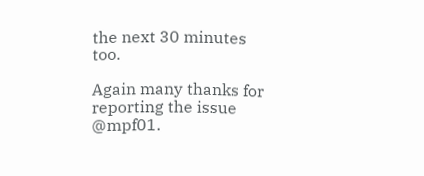the next 30 minutes too.

Again many thanks for reporting the issue @mpf01.